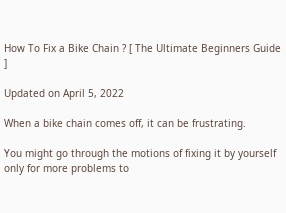How To Fix a Bike Chain ? [ The Ultimate Beginners Guide ]

Updated on April 5, 2022

When a bike chain comes off, it can be frustrating.

You might go through the motions of fixing it by yourself only for more problems to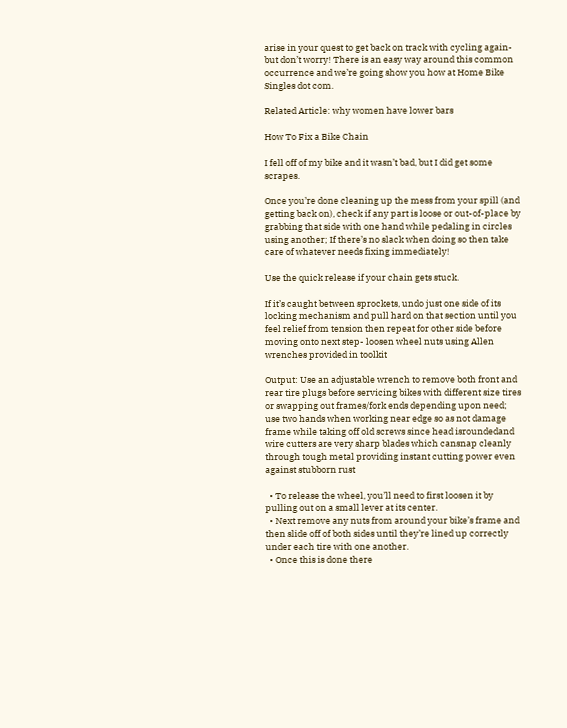arise in your quest to get back on track with cycling again- but don’t worry! There is an easy way around this common occurrence and we’re going show you how at Home Bike Singles dot com.

Related Article: why women have lower bars

How To Fix a Bike Chain

I fell off of my bike and it wasn’t bad, but I did get some scrapes.

Once you’re done cleaning up the mess from your spill (and getting back on), check if any part is loose or out-of-place by grabbing that side with one hand while pedaling in circles using another; If there’s no slack when doing so then take care of whatever needs fixing immediately!

Use the quick release if your chain gets stuck.

If it’s caught between sprockets, undo just one side of its locking mechanism and pull hard on that section until you feel relief from tension then repeat for other side before moving onto next step- loosen wheel nuts using Allen wrenches provided in toolkit

Output: Use an adjustable wrench to remove both front and rear tire plugs before servicing bikes with different size tires or swapping out frames/fork ends depending upon need; use two hands when working near edge so as not damage frame while taking off old screws since head isroundedand wire cutters are very sharp blades which cansnap cleanly through tough metal providing instant cutting power even against stubborn rust

  • To release the wheel, you’ll need to first loosen it by pulling out on a small lever at its center.
  • Next remove any nuts from around your bike’s frame and then slide off of both sides until they’re lined up correctly under each tire with one another.
  • Once this is done there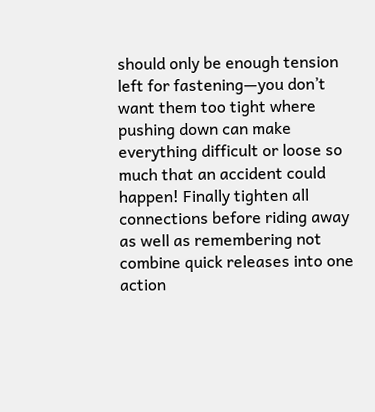should only be enough tension left for fastening—you don’t want them too tight where pushing down can make everything difficult or loose so much that an accident could happen! Finally tighten all connections before riding away as well as remembering not combine quick releases into one action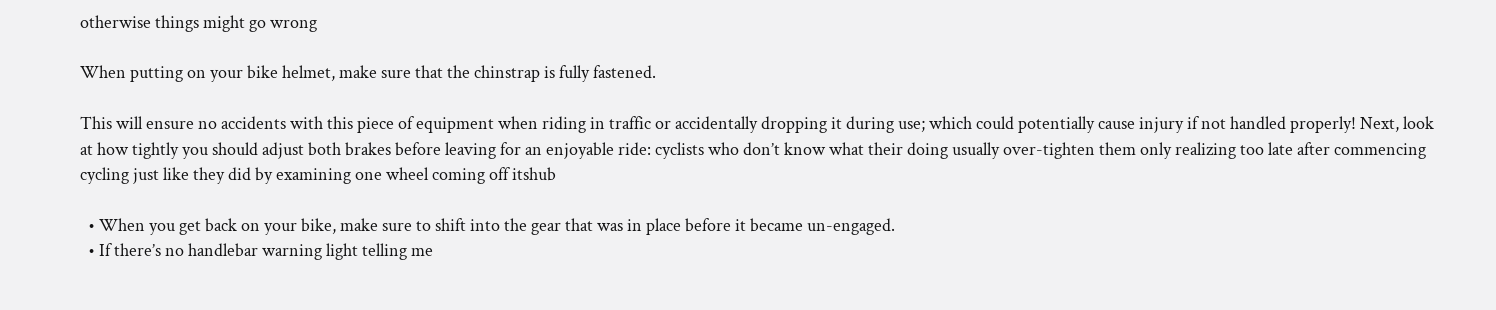otherwise things might go wrong

When putting on your bike helmet, make sure that the chinstrap is fully fastened.

This will ensure no accidents with this piece of equipment when riding in traffic or accidentally dropping it during use; which could potentially cause injury if not handled properly! Next, look at how tightly you should adjust both brakes before leaving for an enjoyable ride: cyclists who don’t know what their doing usually over-tighten them only realizing too late after commencing cycling just like they did by examining one wheel coming off itshub

  • When you get back on your bike, make sure to shift into the gear that was in place before it became un-engaged.
  • If there’s no handlebar warning light telling me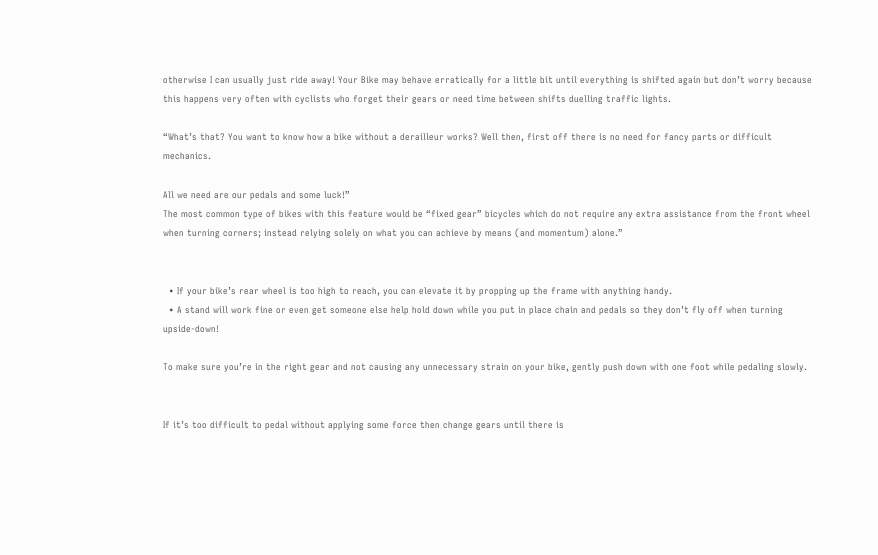otherwise I can usually just ride away! Your Bike may behave erratically for a little bit until everything is shifted again but don’t worry because this happens very often with cyclists who forget their gears or need time between shifts duelling traffic lights.

“What’s that? You want to know how a bike without a derailleur works? Well then, first off there is no need for fancy parts or difficult mechanics.

All we need are our pedals and some luck!”
The most common type of bikes with this feature would be “fixed gear” bicycles which do not require any extra assistance from the front wheel when turning corners; instead relying solely on what you can achieve by means (and momentum) alone.”


  • If your bike’s rear wheel is too high to reach, you can elevate it by propping up the frame with anything handy.
  • A stand will work fine or even get someone else help hold down while you put in place chain and pedals so they don’t fly off when turning upside-down!

To make sure you’re in the right gear and not causing any unnecessary strain on your bike, gently push down with one foot while pedaling slowly.


If it’s too difficult to pedal without applying some force then change gears until there is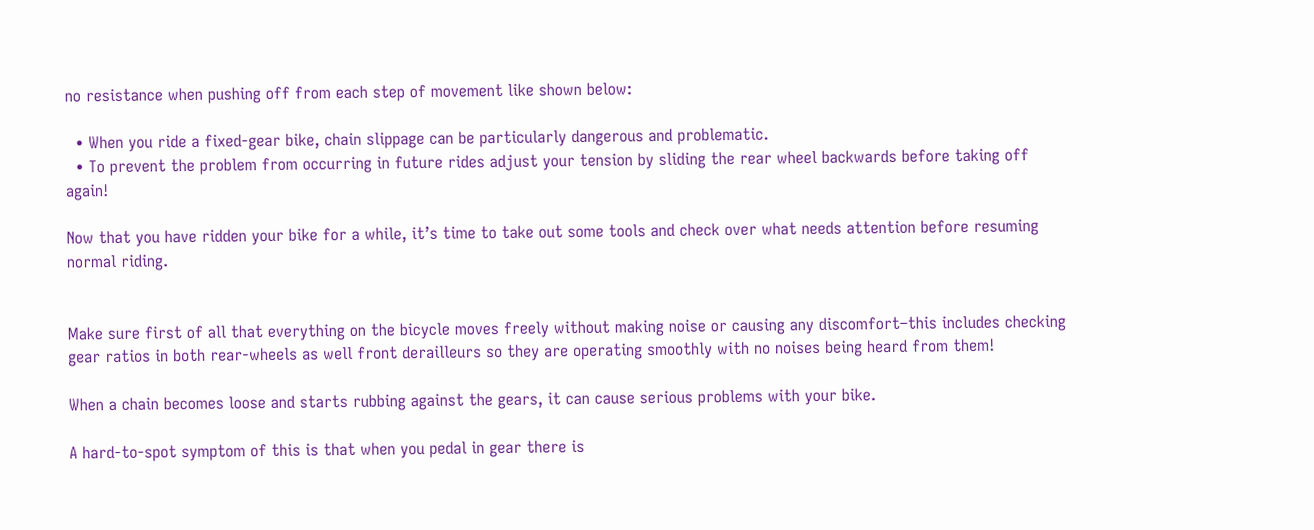no resistance when pushing off from each step of movement like shown below:

  • When you ride a fixed-gear bike, chain slippage can be particularly dangerous and problematic.
  • To prevent the problem from occurring in future rides adjust your tension by sliding the rear wheel backwards before taking off again!

Now that you have ridden your bike for a while, it’s time to take out some tools and check over what needs attention before resuming normal riding.


Make sure first of all that everything on the bicycle moves freely without making noise or causing any discomfort–this includes checking gear ratios in both rear-wheels as well front derailleurs so they are operating smoothly with no noises being heard from them!

When a chain becomes loose and starts rubbing against the gears, it can cause serious problems with your bike.

A hard-to-spot symptom of this is that when you pedal in gear there is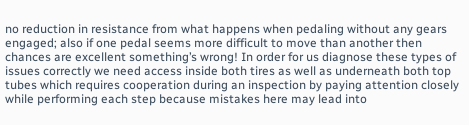no reduction in resistance from what happens when pedaling without any gears engaged; also if one pedal seems more difficult to move than another then chances are excellent something’s wrong! In order for us diagnose these types of issues correctly we need access inside both tires as well as underneath both top tubes which requires cooperation during an inspection by paying attention closely while performing each step because mistakes here may lead into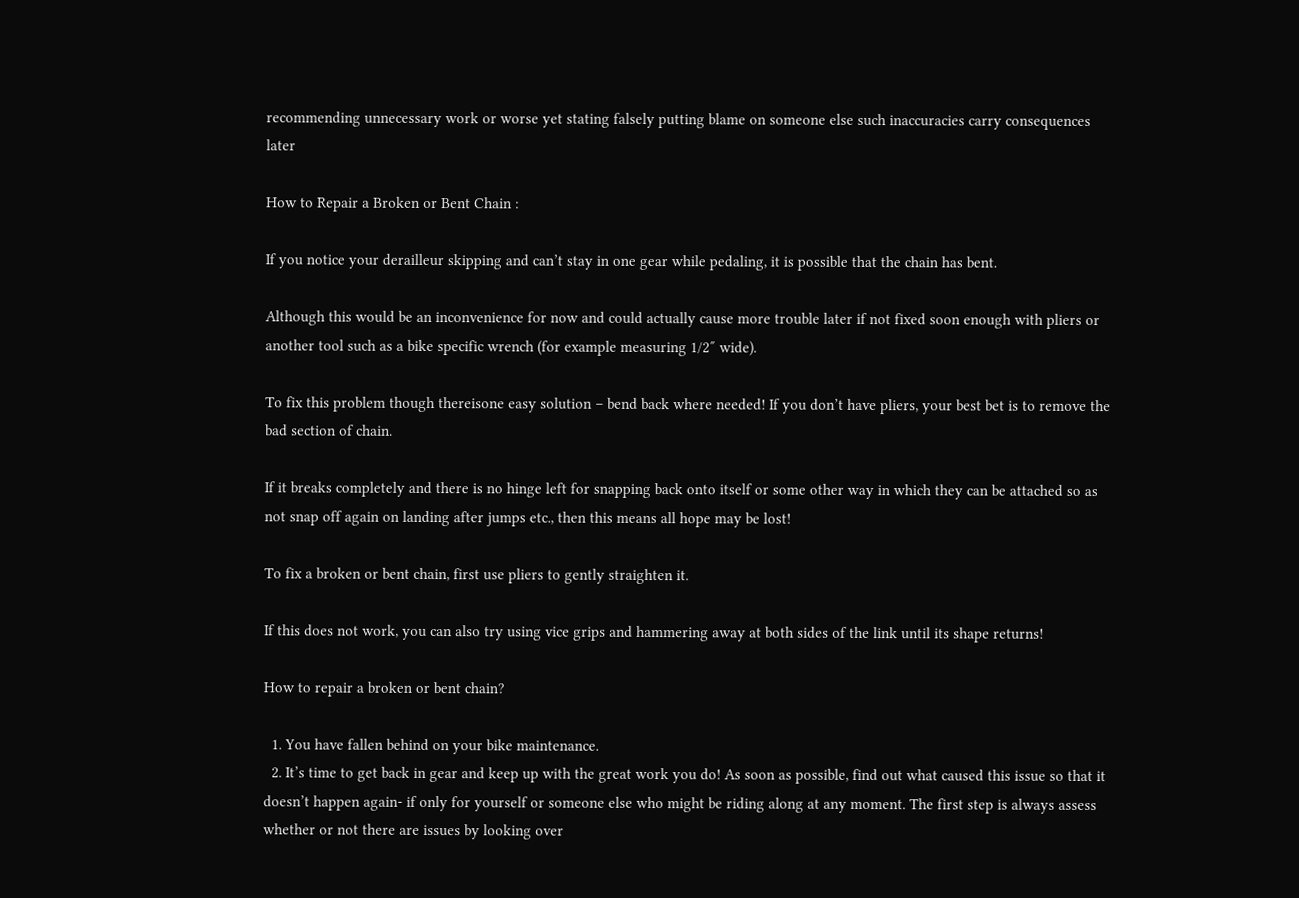recommending unnecessary work or worse yet stating falsely putting blame on someone else such inaccuracies carry consequences later

How to Repair a Broken or Bent Chain :

If you notice your derailleur skipping and can’t stay in one gear while pedaling, it is possible that the chain has bent.

Although this would be an inconvenience for now and could actually cause more trouble later if not fixed soon enough with pliers or another tool such as a bike specific wrench (for example measuring 1/2″ wide).

To fix this problem though thereisone easy solution – bend back where needed! If you don’t have pliers, your best bet is to remove the bad section of chain.

If it breaks completely and there is no hinge left for snapping back onto itself or some other way in which they can be attached so as not snap off again on landing after jumps etc., then this means all hope may be lost!

To fix a broken or bent chain, first use pliers to gently straighten it.

If this does not work, you can also try using vice grips and hammering away at both sides of the link until its shape returns!

How to repair a broken or bent chain?

  1. You have fallen behind on your bike maintenance.
  2. It’s time to get back in gear and keep up with the great work you do! As soon as possible, find out what caused this issue so that it doesn’t happen again- if only for yourself or someone else who might be riding along at any moment. The first step is always assess whether or not there are issues by looking over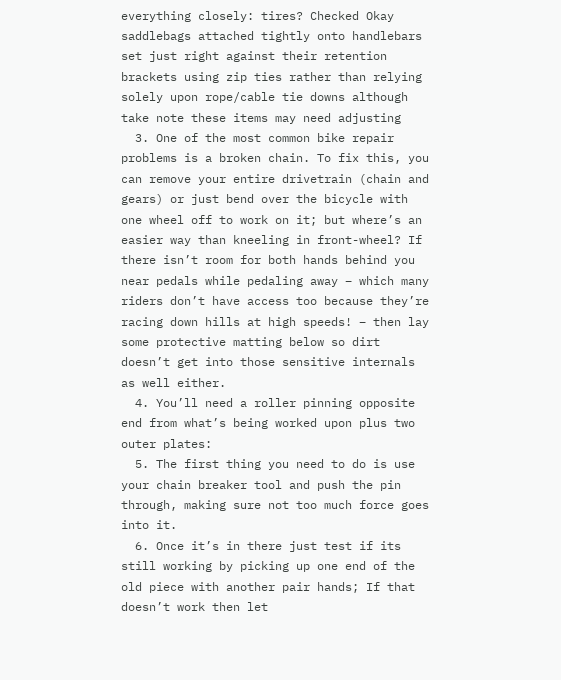everything closely: tires? Checked Okay saddlebags attached tightly onto handlebars set just right against their retention brackets using zip ties rather than relying solely upon rope/cable tie downs although take note these items may need adjusting
  3. One of the most common bike repair problems is a broken chain. To fix this, you can remove your entire drivetrain (chain and gears) or just bend over the bicycle with one wheel off to work on it; but where’s an easier way than kneeling in front-wheel? If there isn’t room for both hands behind you near pedals while pedaling away – which many riders don’t have access too because they’re racing down hills at high speeds! – then lay some protective matting below so dirt doesn’t get into those sensitive internals as well either.
  4. You’ll need a roller pinning opposite end from what’s being worked upon plus two outer plates:
  5. The first thing you need to do is use your chain breaker tool and push the pin through, making sure not too much force goes into it.
  6. Once it’s in there just test if its still working by picking up one end of the old piece with another pair hands; If that doesn’t work then let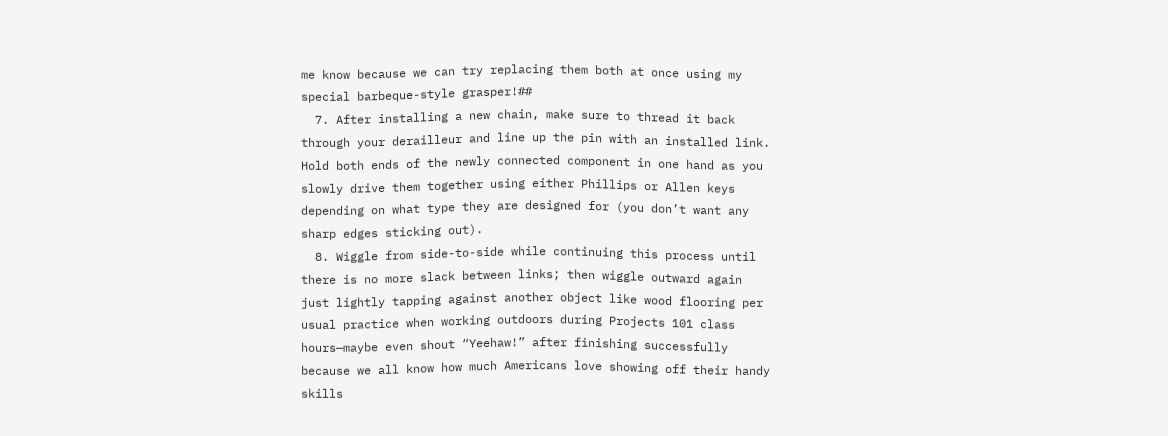me know because we can try replacing them both at once using my special barbeque-style grasper!##
  7. After installing a new chain, make sure to thread it back through your derailleur and line up the pin with an installed link. Hold both ends of the newly connected component in one hand as you slowly drive them together using either Phillips or Allen keys depending on what type they are designed for (you don’t want any sharp edges sticking out).
  8. Wiggle from side-to-side while continuing this process until there is no more slack between links; then wiggle outward again just lightly tapping against another object like wood flooring per usual practice when working outdoors during Projects 101 class hours—maybe even shout “Yeehaw!” after finishing successfully because we all know how much Americans love showing off their handy skills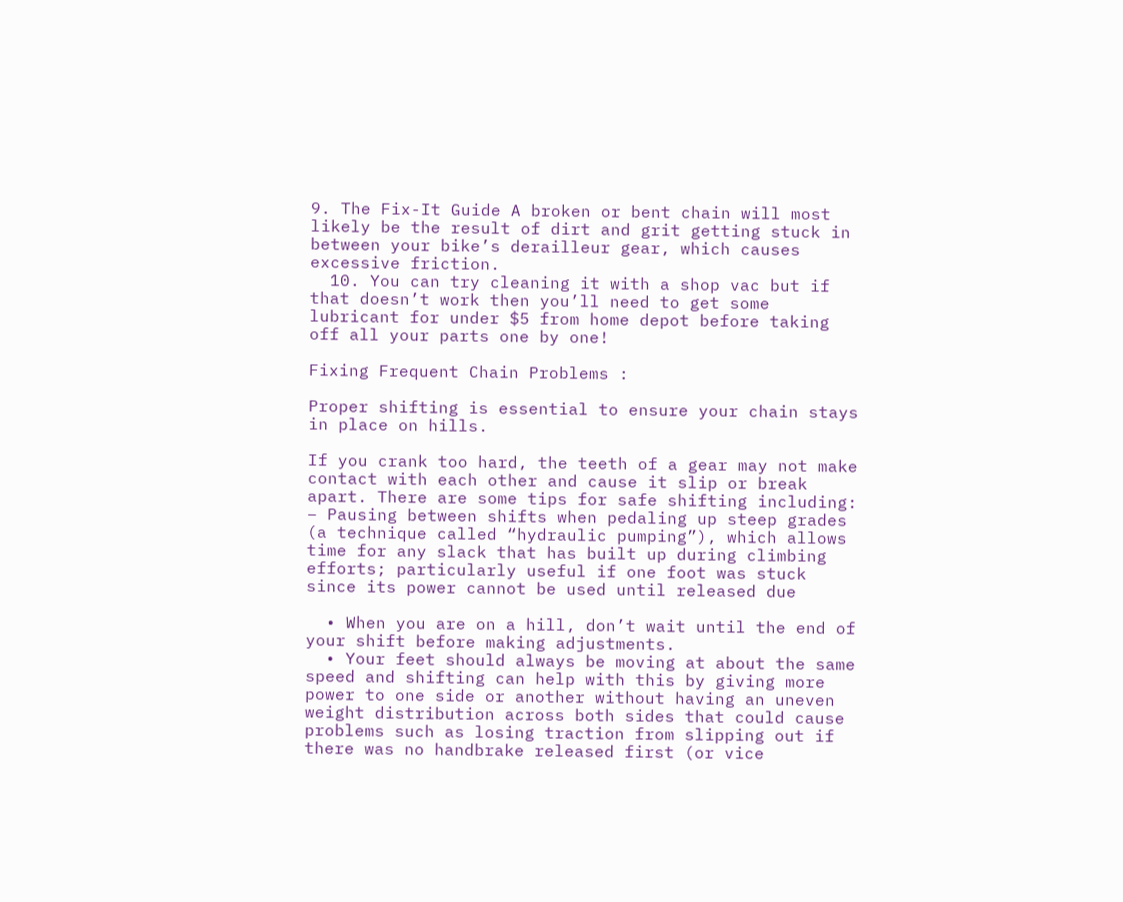9. The Fix-It Guide A broken or bent chain will most likely be the result of dirt and grit getting stuck in between your bike’s derailleur gear, which causes excessive friction.
  10. You can try cleaning it with a shop vac but if that doesn’t work then you’ll need to get some lubricant for under $5 from home depot before taking off all your parts one by one!

Fixing Frequent Chain Problems :

Proper shifting is essential to ensure your chain stays in place on hills.

If you crank too hard, the teeth of a gear may not make contact with each other and cause it slip or break apart. There are some tips for safe shifting including:
– Pausing between shifts when pedaling up steep grades  (a technique called “hydraulic pumping”), which allows time for any slack that has built up during climbing efforts; particularly useful if one foot was stuck since its power cannot be used until released due

  • When you are on a hill, don’t wait until the end of your shift before making adjustments.
  • Your feet should always be moving at about the same speed and shifting can help with this by giving more power to one side or another without having an uneven weight distribution across both sides that could cause problems such as losing traction from slipping out if there was no handbrake released first (or vice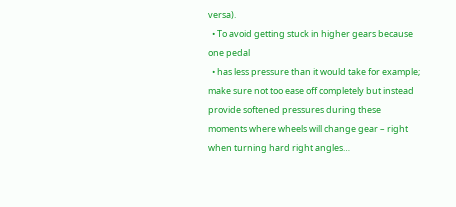versa).
  • To avoid getting stuck in higher gears because one pedal
  • has less pressure than it would take for example; make sure not too ease off completely but instead provide softened pressures during these moments where wheels will change gear – right when turning hard right angles…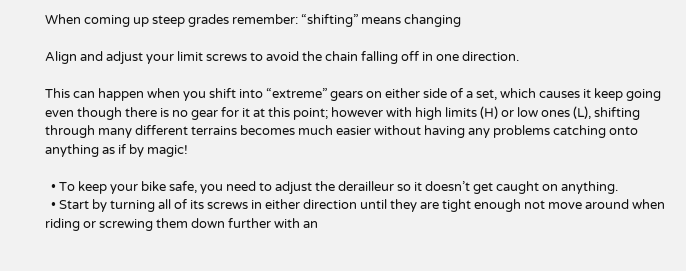When coming up steep grades remember: “shifting” means changing

Align and adjust your limit screws to avoid the chain falling off in one direction.

This can happen when you shift into “extreme” gears on either side of a set, which causes it keep going even though there is no gear for it at this point; however with high limits (H) or low ones (L), shifting through many different terrains becomes much easier without having any problems catching onto anything as if by magic!

  • To keep your bike safe, you need to adjust the derailleur so it doesn’t get caught on anything.
  • Start by turning all of its screws in either direction until they are tight enough not move around when riding or screwing them down further with an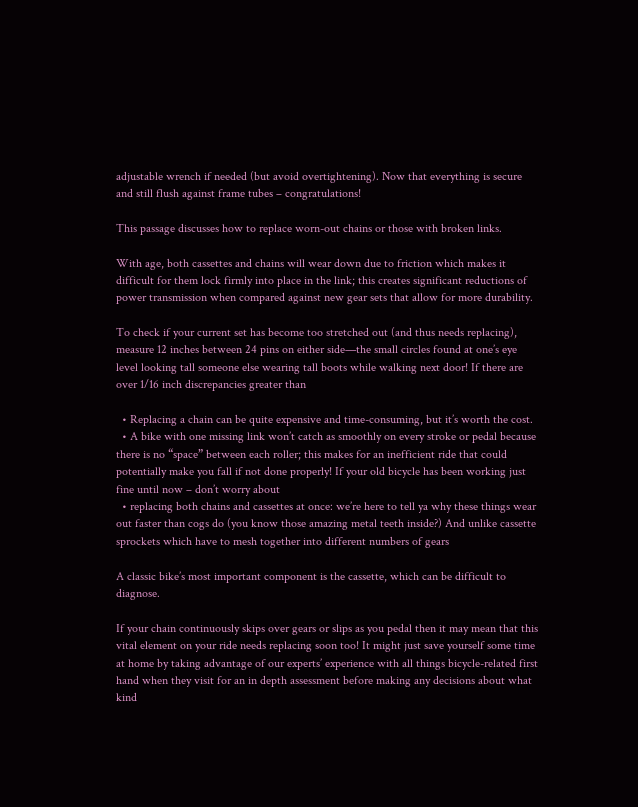adjustable wrench if needed (but avoid overtightening). Now that everything is secure and still flush against frame tubes – congratulations!

This passage discusses how to replace worn-out chains or those with broken links.

With age, both cassettes and chains will wear down due to friction which makes it difficult for them lock firmly into place in the link; this creates significant reductions of power transmission when compared against new gear sets that allow for more durability.

To check if your current set has become too stretched out (and thus needs replacing), measure 12 inches between 24 pins on either side—the small circles found at one’s eye level looking tall someone else wearing tall boots while walking next door! If there are over 1/16 inch discrepancies greater than

  • Replacing a chain can be quite expensive and time-consuming, but it’s worth the cost.
  • A bike with one missing link won’t catch as smoothly on every stroke or pedal because there is no “space” between each roller; this makes for an inefficient ride that could potentially make you fall if not done properly! If your old bicycle has been working just fine until now – don’t worry about
  • replacing both chains and cassettes at once: we’re here to tell ya why these things wear out faster than cogs do (you know those amazing metal teeth inside?) And unlike cassette sprockets which have to mesh together into different numbers of gears

A classic bike’s most important component is the cassette, which can be difficult to diagnose.

If your chain continuously skips over gears or slips as you pedal then it may mean that this vital element on your ride needs replacing soon too! It might just save yourself some time at home by taking advantage of our experts’ experience with all things bicycle-related first hand when they visit for an in depth assessment before making any decisions about what kind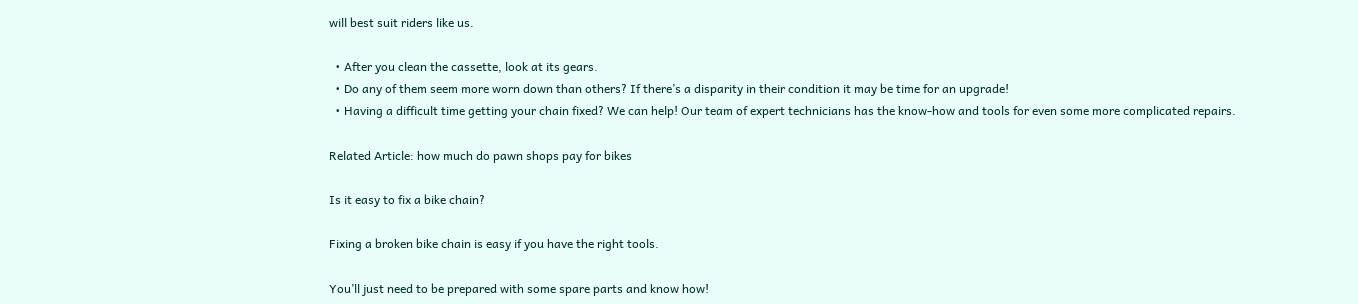will best suit riders like us.

  • After you clean the cassette, look at its gears.
  • Do any of them seem more worn down than others? If there’s a disparity in their condition it may be time for an upgrade!
  • Having a difficult time getting your chain fixed? We can help! Our team of expert technicians has the know-how and tools for even some more complicated repairs.

Related Article: how much do pawn shops pay for bikes

Is it easy to fix a bike chain?

Fixing a broken bike chain is easy if you have the right tools.

You’ll just need to be prepared with some spare parts and know how!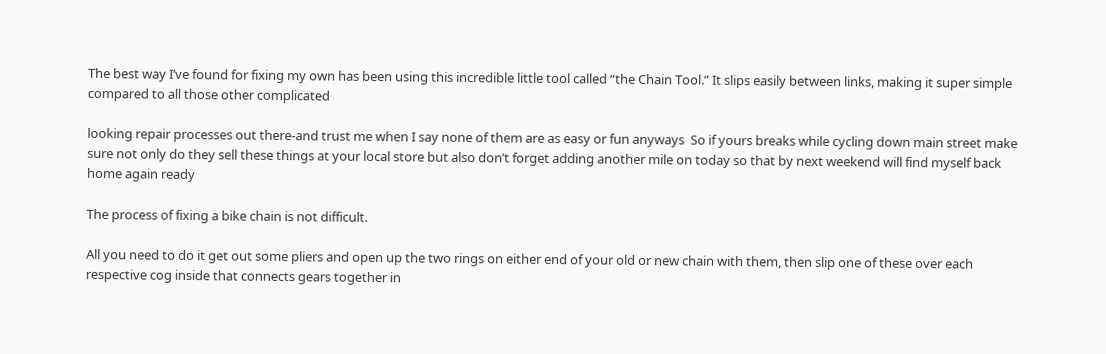The best way I’ve found for fixing my own has been using this incredible little tool called “the Chain Tool.” It slips easily between links, making it super simple compared to all those other complicated

looking repair processes out there-and trust me when I say none of them are as easy or fun anyways  So if yours breaks while cycling down main street make sure not only do they sell these things at your local store but also don’t forget adding another mile on today so that by next weekend will find myself back home again ready

The process of fixing a bike chain is not difficult.

All you need to do it get out some pliers and open up the two rings on either end of your old or new chain with them, then slip one of these over each respective cog inside that connects gears together in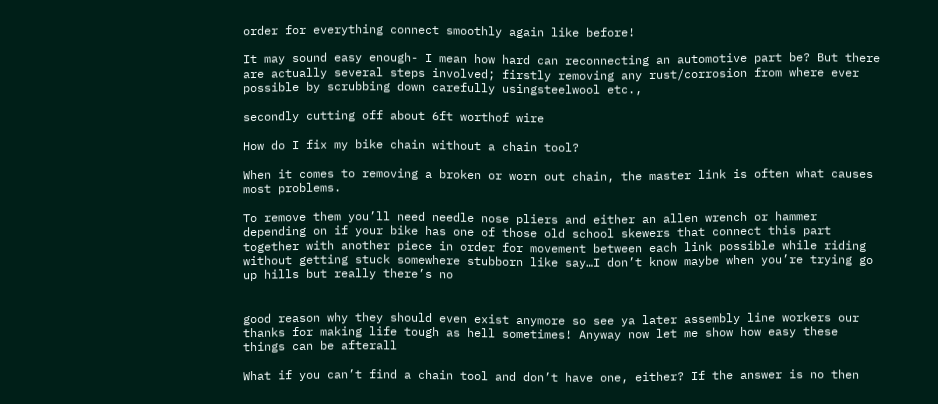order for everything connect smoothly again like before!

It may sound easy enough- I mean how hard can reconnecting an automotive part be? But there are actually several steps involved; firstly removing any rust/corrosion from where ever possible by scrubbing down carefully usingsteelwool etc.,

secondly cutting off about 6ft worthof wire

How do I fix my bike chain without a chain tool?

When it comes to removing a broken or worn out chain, the master link is often what causes most problems.

To remove them you’ll need needle nose pliers and either an allen wrench or hammer depending on if your bike has one of those old school skewers that connect this part together with another piece in order for movement between each link possible while riding without getting stuck somewhere stubborn like say…I don’t know maybe when you’re trying go up hills but really there’s no


good reason why they should even exist anymore so see ya later assembly line workers our thanks for making life tough as hell sometimes! Anyway now let me show how easy these things can be afterall

What if you can’t find a chain tool and don’t have one, either? If the answer is no then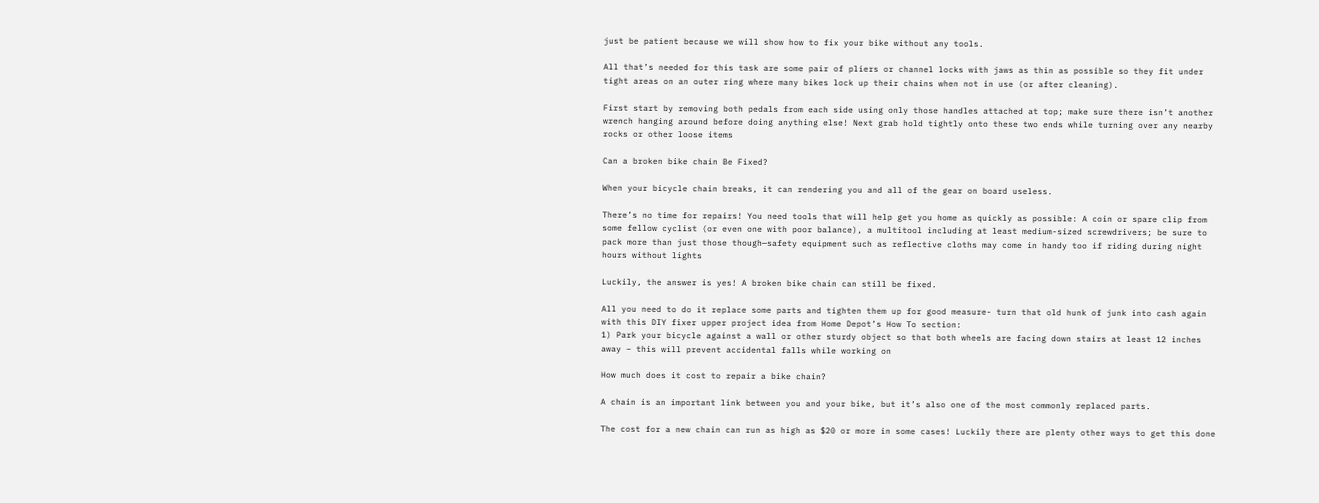just be patient because we will show how to fix your bike without any tools.

All that’s needed for this task are some pair of pliers or channel locks with jaws as thin as possible so they fit under tight areas on an outer ring where many bikes lock up their chains when not in use (or after cleaning).

First start by removing both pedals from each side using only those handles attached at top; make sure there isn’t another wrench hanging around before doing anything else! Next grab hold tightly onto these two ends while turning over any nearby rocks or other loose items

Can a broken bike chain Be Fixed?

When your bicycle chain breaks, it can rendering you and all of the gear on board useless.

There’s no time for repairs! You need tools that will help get you home as quickly as possible: A coin or spare clip from some fellow cyclist (or even one with poor balance), a multitool including at least medium-sized screwdrivers; be sure to pack more than just those though—safety equipment such as reflective cloths may come in handy too if riding during night hours without lights

Luckily, the answer is yes! A broken bike chain can still be fixed.

All you need to do it replace some parts and tighten them up for good measure- turn that old hunk of junk into cash again with this DIY fixer upper project idea from Home Depot’s How To section:
1) Park your bicycle against a wall or other sturdy object so that both wheels are facing down stairs at least 12 inches away – this will prevent accidental falls while working on

How much does it cost to repair a bike chain?

A chain is an important link between you and your bike, but it’s also one of the most commonly replaced parts.

The cost for a new chain can run as high as $20 or more in some cases! Luckily there are plenty other ways to get this done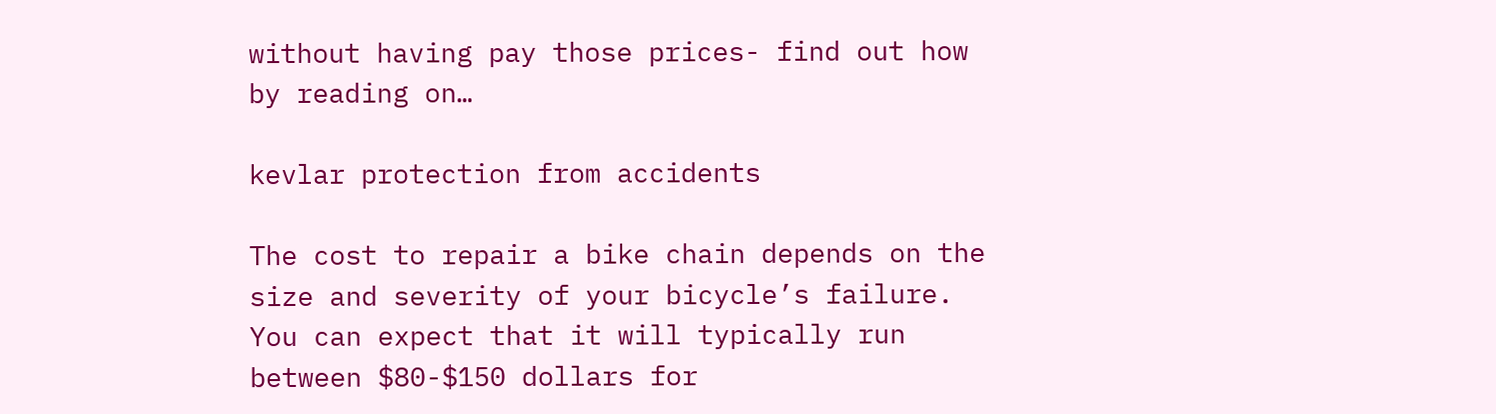without having pay those prices- find out how by reading on…

kevlar protection from accidents

The cost to repair a bike chain depends on the size and severity of your bicycle’s failure. You can expect that it will typically run between $80-$150 dollars for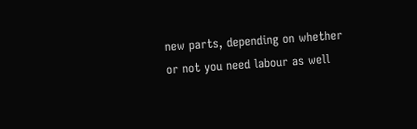new parts, depending on whether or not you need labour as well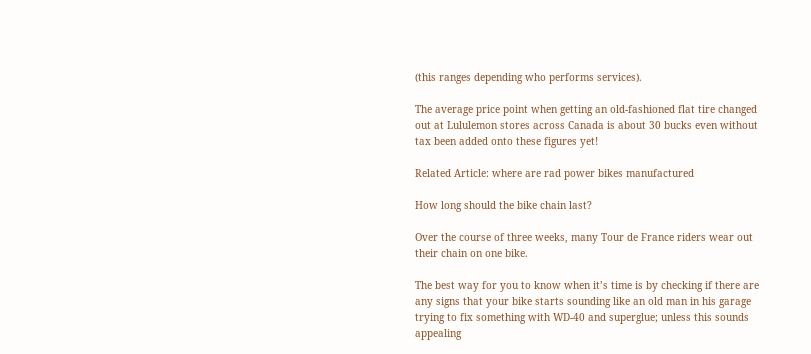(this ranges depending who performs services).

The average price point when getting an old-fashioned flat tire changed out at Lululemon stores across Canada is about 30 bucks even without tax been added onto these figures yet!

Related Article: where are rad power bikes manufactured

How long should the bike chain last?

Over the course of three weeks, many Tour de France riders wear out their chain on one bike.

The best way for you to know when it’s time is by checking if there are any signs that your bike starts sounding like an old man in his garage trying to fix something with WD-40 and superglue; unless this sounds appealing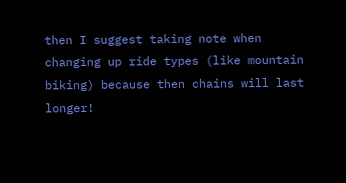then I suggest taking note when changing up ride types (like mountain biking) because then chains will last longer!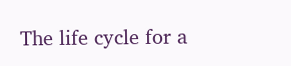The life cycle for a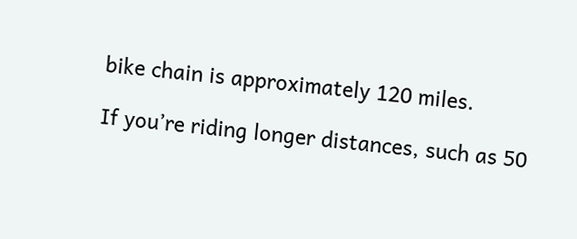bike chain is approximately 120 miles.

If you’re riding longer distances, such as 50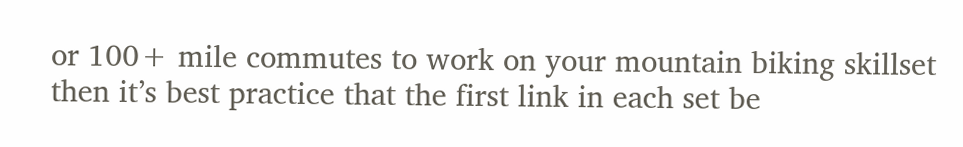or 100+ mile commutes to work on your mountain biking skillset then it’s best practice that the first link in each set be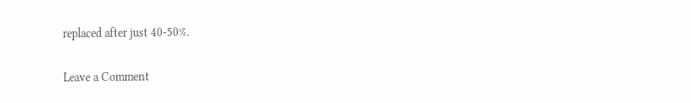replaced after just 40-50%.

Leave a Comment